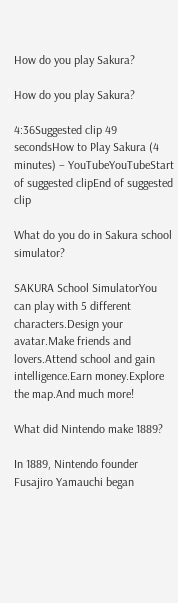How do you play Sakura?

How do you play Sakura?

4:36Suggested clip 49 secondsHow to Play Sakura (4 minutes) – YouTubeYouTubeStart of suggested clipEnd of suggested clip

What do you do in Sakura school simulator?

SAKURA School SimulatorYou can play with 5 different characters.Design your avatar.Make friends and lovers.Attend school and gain intelligence.Earn money.Explore the map.And much more!

What did Nintendo make 1889?

In 1889, Nintendo founder Fusajiro Yamauchi began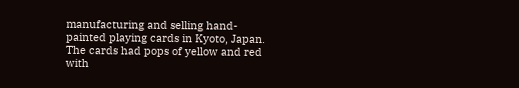manufacturing and selling hand-painted playing cards in Kyoto, Japan. The cards had pops of yellow and red with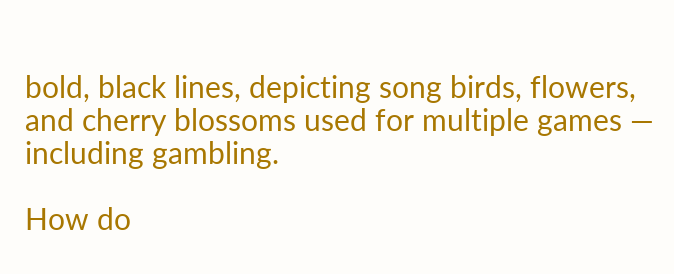bold, black lines, depicting song birds, flowers, and cherry blossoms used for multiple games — including gambling.

How do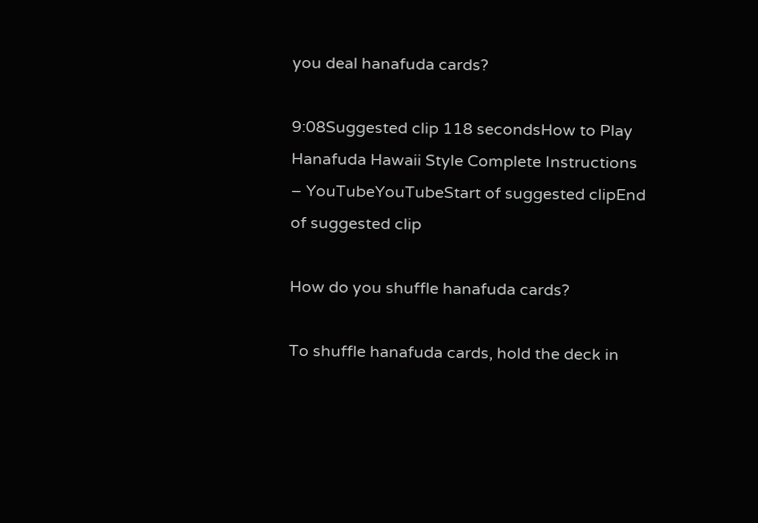you deal hanafuda cards?

9:08Suggested clip 118 secondsHow to Play Hanafuda Hawaii Style Complete Instructions – YouTubeYouTubeStart of suggested clipEnd of suggested clip

How do you shuffle hanafuda cards?

To shuffle hanafuda cards, hold the deck in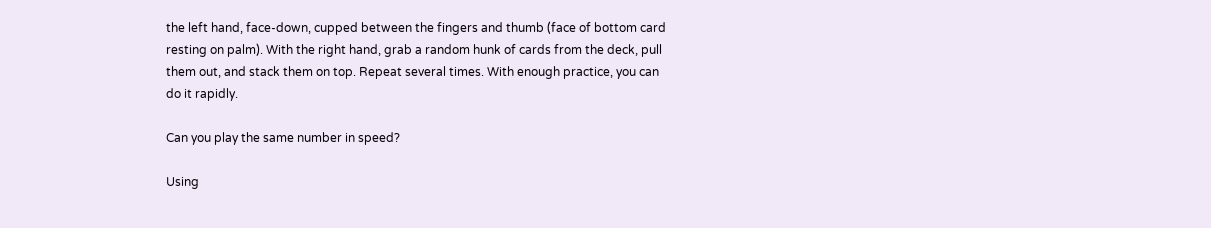the left hand, face-down, cupped between the fingers and thumb (face of bottom card resting on palm). With the right hand, grab a random hunk of cards from the deck, pull them out, and stack them on top. Repeat several times. With enough practice, you can do it rapidly.

Can you play the same number in speed?

Using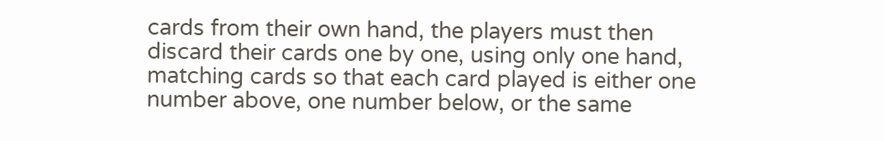cards from their own hand, the players must then discard their cards one by one, using only one hand, matching cards so that each card played is either one number above, one number below, or the same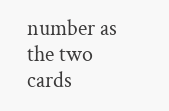number as the two cards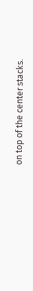on top of the center stacks.